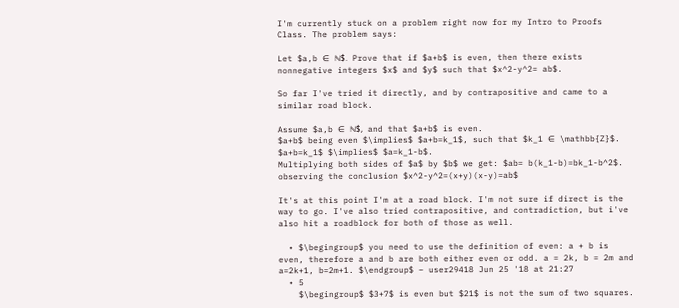I'm currently stuck on a problem right now for my Intro to Proofs Class. The problem says:

Let $a,b ∈ ℕ$. Prove that if $a+b$ is even, then there exists nonnegative integers $x$ and $y$ such that $x^2-y^2= ab$.

So far I've tried it directly, and by contrapositive and came to a similar road block.

Assume $a,b ∈ ℕ$, and that $a+b$ is even.
$a+b$ being even $\implies$ $a+b=k_1$, such that $k_1 ∈ \mathbb{Z}$.
$a+b=k_1$ $\implies$ $a=k_1-b$.
Multiplying both sides of $a$ by $b$ we get: $ab= b(k_1-b)=bk_1-b^2$.
observing the conclusion $x^2-y^2=(x+y)(x-y)=ab$

It's at this point I'm at a road block. I'm not sure if direct is the way to go. I've also tried contrapositive, and contradiction, but i've also hit a roadblock for both of those as well.

  • $\begingroup$ you need to use the definition of even: a + b is even, therefore a and b are both either even or odd. a = 2k, b = 2m and a=2k+1, b=2m+1. $\endgroup$ – user29418 Jun 25 '18 at 21:27
  • 5
    $\begingroup$ $3+7$ is even but $21$ is not the sum of two squares.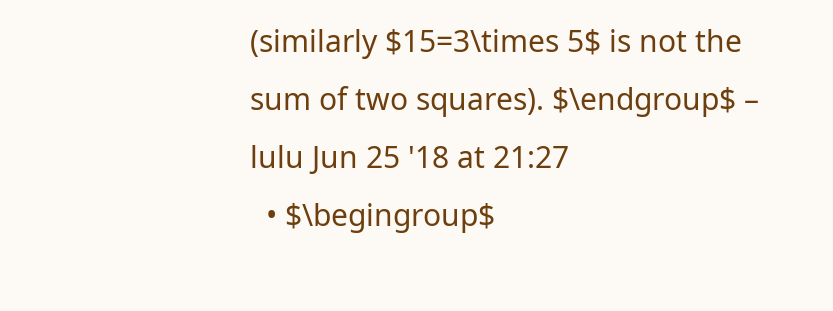(similarly $15=3\times 5$ is not the sum of two squares). $\endgroup$ – lulu Jun 25 '18 at 21:27
  • $\begingroup$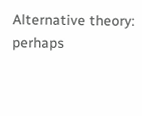Alternative theory: perhaps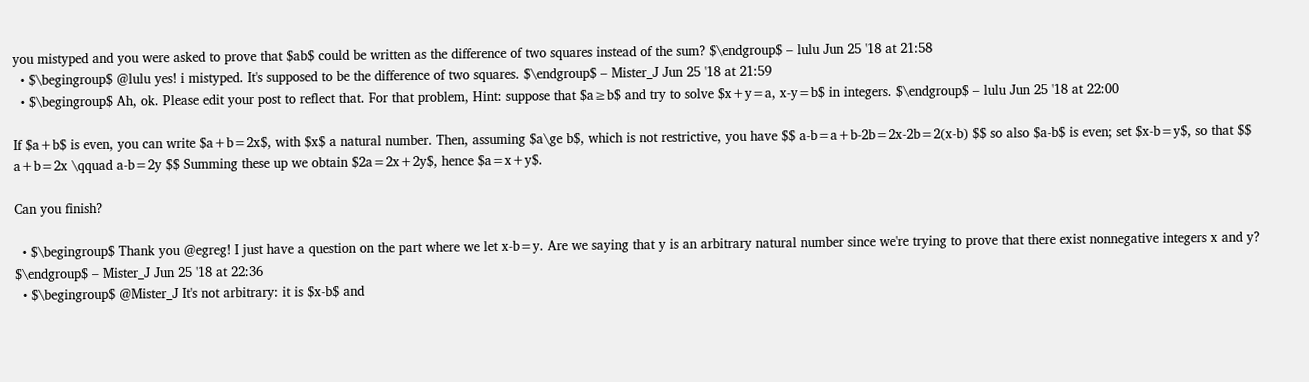you mistyped and you were asked to prove that $ab$ could be written as the difference of two squares instead of the sum? $\endgroup$ – lulu Jun 25 '18 at 21:58
  • $\begingroup$ @lulu yes! i mistyped. It's supposed to be the difference of two squares. $\endgroup$ – Mister_J Jun 25 '18 at 21:59
  • $\begingroup$ Ah, ok. Please edit your post to reflect that. For that problem, Hint: suppose that $a≥b$ and try to solve $x+y=a, x-y=b$ in integers. $\endgroup$ – lulu Jun 25 '18 at 22:00

If $a+b$ is even, you can write $a+b=2x$, with $x$ a natural number. Then, assuming $a\ge b$, which is not restrictive, you have $$ a-b=a+b-2b=2x-2b=2(x-b) $$ so also $a-b$ is even; set $x-b=y$, so that $$ a+b=2x \qquad a-b=2y $$ Summing these up we obtain $2a=2x+2y$, hence $a=x+y$.

Can you finish?

  • $\begingroup$ Thank you @egreg! I just have a question on the part where we let x-b=y. Are we saying that y is an arbitrary natural number since we're trying to prove that there exist nonnegative integers x and y? $\endgroup$ – Mister_J Jun 25 '18 at 22:36
  • $\begingroup$ @Mister_J It's not arbitrary: it is $x-b$ and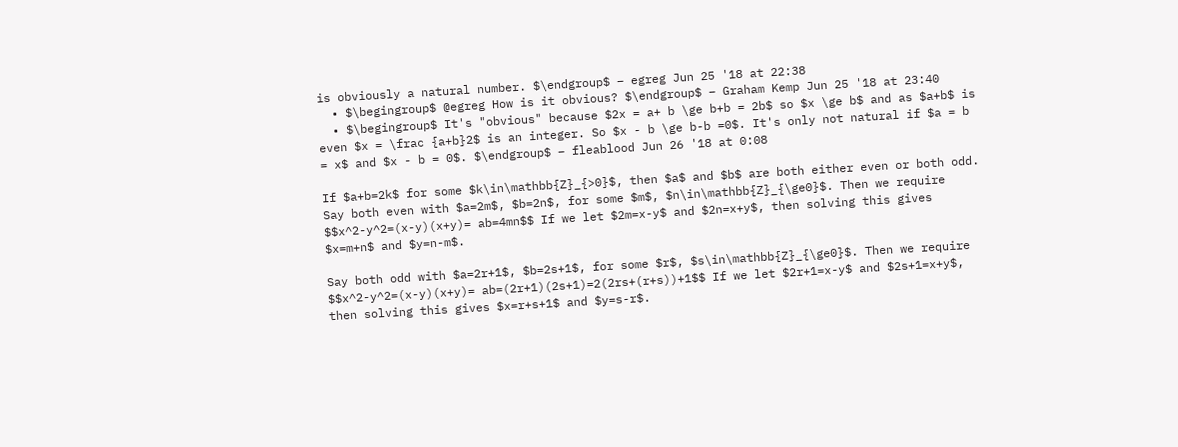is obviously a natural number. $\endgroup$ – egreg Jun 25 '18 at 22:38
  • $\begingroup$ @egreg How is it obvious? $\endgroup$ – Graham Kemp Jun 25 '18 at 23:40
  • $\begingroup$ It's "obvious" because $2x = a+ b \ge b+b = 2b$ so $x \ge b$ and as $a+b$ is even $x = \frac {a+b}2$ is an integer. So $x - b \ge b-b =0$. It's only not natural if $a = b = x$ and $x - b = 0$. $\endgroup$ – fleablood Jun 26 '18 at 0:08

If $a+b=2k$ for some $k\in\mathbb{Z}_{>0}$, then $a$ and $b$ are both either even or both odd. Say both even with $a=2m$, $b=2n$, for some $m$, $n\in\mathbb{Z}_{\ge0}$. Then we require $$x^2-y^2=(x-y)(x+y)= ab=4mn$$ If we let $2m=x-y$ and $2n=x+y$, then solving this gives $x=m+n$ and $y=n-m$.

Say both odd with $a=2r+1$, $b=2s+1$, for some $r$, $s\in\mathbb{Z}_{\ge0}$. Then we require $$x^2-y^2=(x-y)(x+y)= ab=(2r+1)(2s+1)=2(2rs+(r+s))+1$$ If we let $2r+1=x-y$ and $2s+1=x+y$, then solving this gives $x=r+s+1$ and $y=s-r$.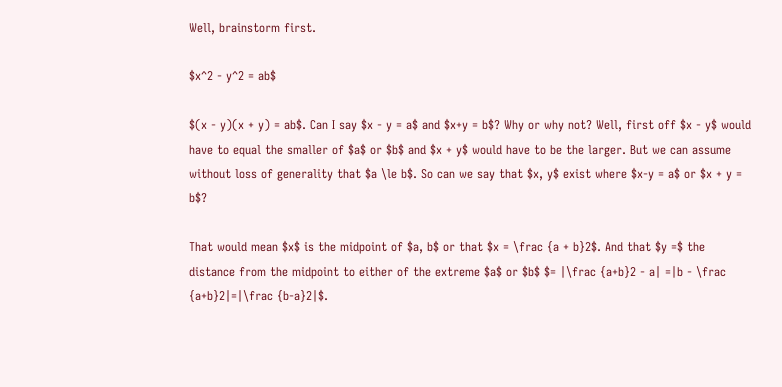Well, brainstorm first.

$x^2 - y^2 = ab$

$(x - y)(x + y) = ab$. Can I say $x - y = a$ and $x+y = b$? Why or why not? Well, first off $x - y$ would have to equal the smaller of $a$ or $b$ and $x + y$ would have to be the larger. But we can assume without loss of generality that $a \le b$. So can we say that $x, y$ exist where $x-y = a$ or $x + y = b$?

That would mean $x$ is the midpoint of $a, b$ or that $x = \frac {a + b}2$. And that $y =$ the distance from the midpoint to either of the extreme $a$ or $b$ $= |\frac {a+b}2 - a| =|b - \frac {a+b}2|=|\frac {b-a}2|$.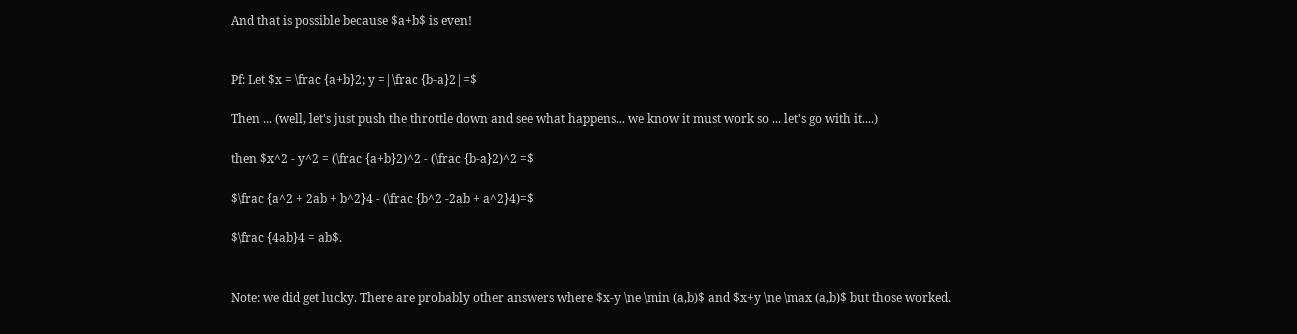And that is possible because $a+b$ is even!


Pf: Let $x = \frac {a+b}2; y =|\frac {b-a}2|=$

Then ... (well, let's just push the throttle down and see what happens... we know it must work so ... let's go with it....)

then $x^2 - y^2 = (\frac {a+b}2)^2 - (\frac {b-a}2)^2 =$

$\frac {a^2 + 2ab + b^2}4 - (\frac {b^2 -2ab + a^2}4)=$

$\frac {4ab}4 = ab$.


Note: we did get lucky. There are probably other answers where $x-y \ne \min (a,b)$ and $x+y \ne \max (a,b)$ but those worked.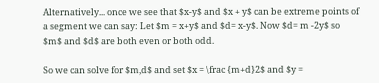Alternatively... once we see that $x-y$ and $x + y$ can be extreme points of a segment we can say: Let $m = x+y$ and $d= x-y$. Now $d= m -2y$ so $m$ and $d$ are both even or both odd.

So we can solve for $m,d$ and set $x = \frac {m+d}2$ and $y =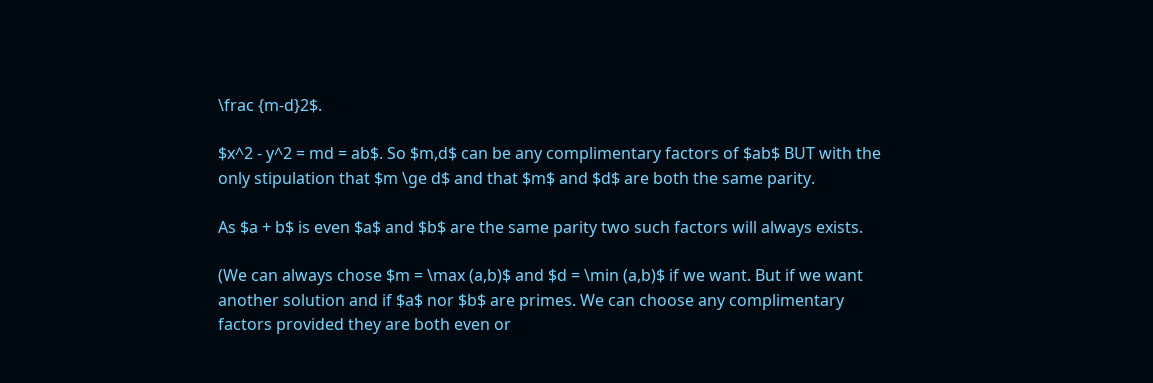\frac {m-d}2$.

$x^2 - y^2 = md = ab$. So $m,d$ can be any complimentary factors of $ab$ BUT with the only stipulation that $m \ge d$ and that $m$ and $d$ are both the same parity.

As $a + b$ is even $a$ and $b$ are the same parity two such factors will always exists.

(We can always chose $m = \max (a,b)$ and $d = \min (a,b)$ if we want. But if we want another solution and if $a$ nor $b$ are primes. We can choose any complimentary factors provided they are both even or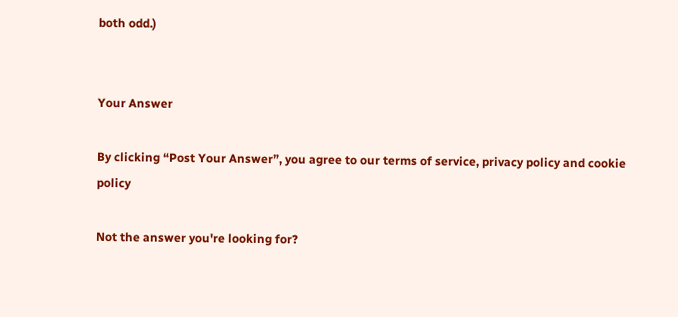both odd.)


Your Answer

By clicking “Post Your Answer”, you agree to our terms of service, privacy policy and cookie policy

Not the answer you're looking for?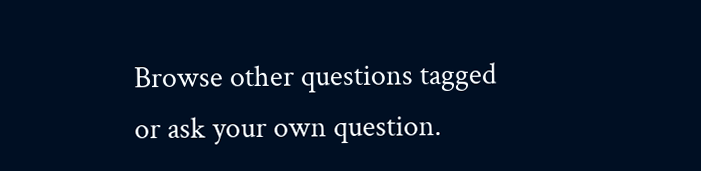Browse other questions tagged or ask your own question.